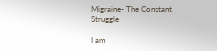Migraine- The Constant Struggle

I am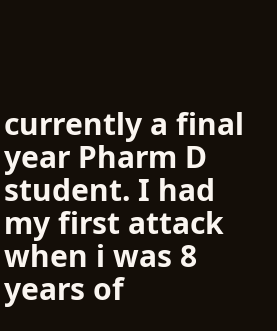currently a final year Pharm D student. I had my first attack when i was 8 years of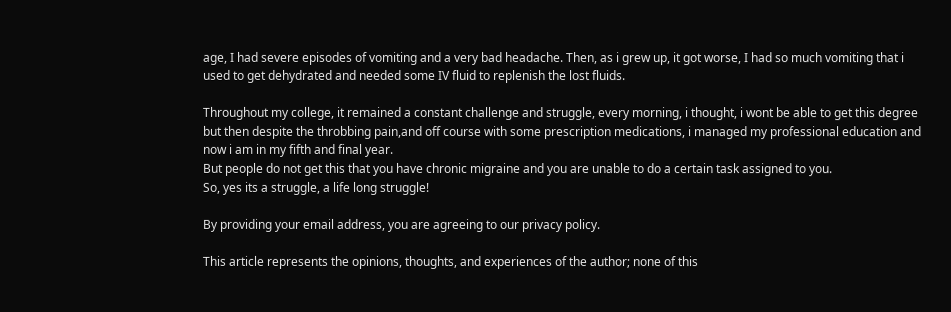age, I had severe episodes of vomiting and a very bad headache. Then, as i grew up, it got worse, I had so much vomiting that i used to get dehydrated and needed some IV fluid to replenish the lost fluids.

Throughout my college, it remained a constant challenge and struggle, every morning, i thought, i wont be able to get this degree but then despite the throbbing pain,and off course with some prescription medications, i managed my professional education and now i am in my fifth and final year.
But people do not get this that you have chronic migraine and you are unable to do a certain task assigned to you.
So, yes its a struggle, a life long struggle!

By providing your email address, you are agreeing to our privacy policy.

This article represents the opinions, thoughts, and experiences of the author; none of this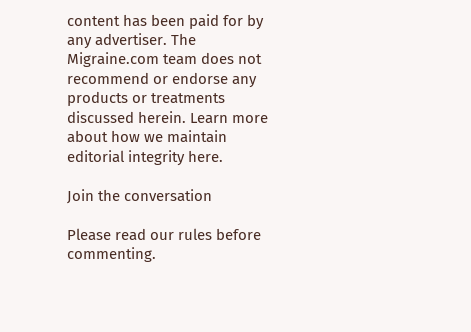content has been paid for by any advertiser. The Migraine.com team does not recommend or endorse any products or treatments discussed herein. Learn more about how we maintain editorial integrity here.

Join the conversation

Please read our rules before commenting.